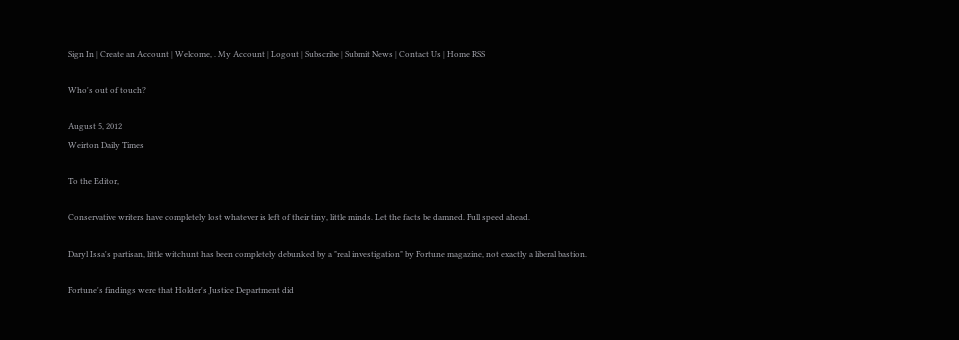Sign In | Create an Account | Welcome, . My Account | Logout | Subscribe | Submit News | Contact Us | Home RSS

Who's out of touch?

August 5, 2012
Weirton Daily Times

To the Editor,

Conservative writers have completely lost whatever is left of their tiny, little minds. Let the facts be damned. Full speed ahead.

Daryl Issa's partisan, little witchunt has been completely debunked by a "real investigation" by Fortune magazine, not exactly a liberal bastion.

Fortune's findings were that Holder's Justice Department did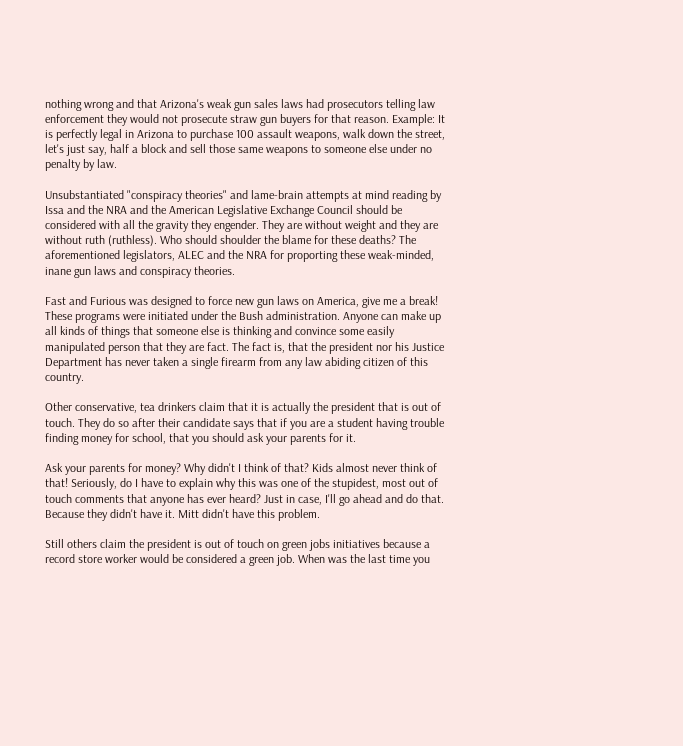nothing wrong and that Arizona's weak gun sales laws had prosecutors telling law enforcement they would not prosecute straw gun buyers for that reason. Example: It is perfectly legal in Arizona to purchase 100 assault weapons, walk down the street, let's just say, half a block and sell those same weapons to someone else under no penalty by law.

Unsubstantiated "conspiracy theories" and lame-brain attempts at mind reading by Issa and the NRA and the American Legislative Exchange Council should be considered with all the gravity they engender. They are without weight and they are without ruth (ruthless). Who should shoulder the blame for these deaths? The aforementioned legislators, ALEC and the NRA for proporting these weak-minded, inane gun laws and conspiracy theories.

Fast and Furious was designed to force new gun laws on America, give me a break! These programs were initiated under the Bush administration. Anyone can make up all kinds of things that someone else is thinking and convince some easily manipulated person that they are fact. The fact is, that the president nor his Justice Department has never taken a single firearm from any law abiding citizen of this country.

Other conservative, tea drinkers claim that it is actually the president that is out of touch. They do so after their candidate says that if you are a student having trouble finding money for school, that you should ask your parents for it.

Ask your parents for money? Why didn't I think of that? Kids almost never think of that! Seriously, do I have to explain why this was one of the stupidest, most out of touch comments that anyone has ever heard? Just in case, I'll go ahead and do that. Because they didn't have it. Mitt didn't have this problem.

Still others claim the president is out of touch on green jobs initiatives because a record store worker would be considered a green job. When was the last time you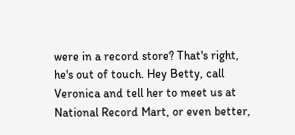were in a record store? That's right, he's out of touch. Hey Betty, call Veronica and tell her to meet us at National Record Mart, or even better,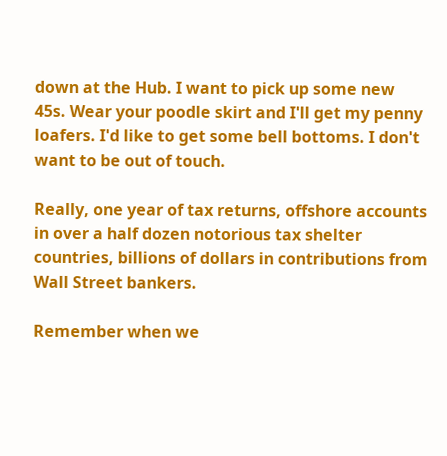down at the Hub. I want to pick up some new 45s. Wear your poodle skirt and I'll get my penny loafers. I'd like to get some bell bottoms. I don't want to be out of touch.

Really, one year of tax returns, offshore accounts in over a half dozen notorious tax shelter countries, billions of dollars in contributions from Wall Street bankers.

Remember when we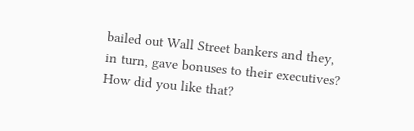bailed out Wall Street bankers and they, in turn, gave bonuses to their executives? How did you like that?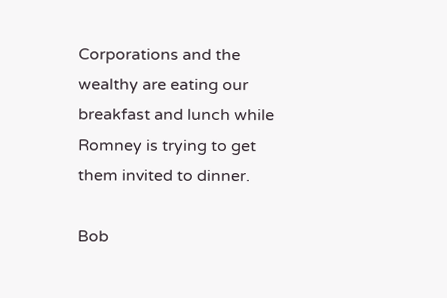Corporations and the wealthy are eating our breakfast and lunch while Romney is trying to get them invited to dinner.

Bob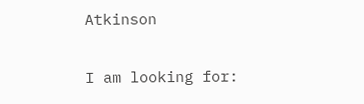Atkinson


I am looking for: